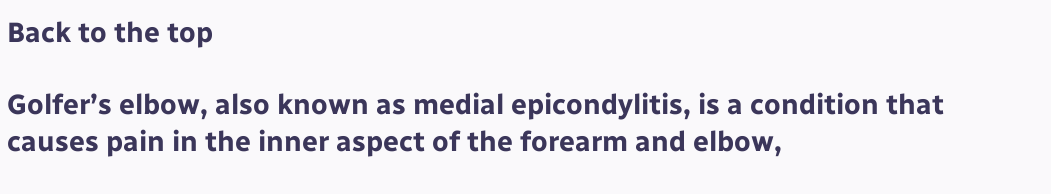Back to the top

Golfer’s elbow, also known as medial epicondylitis, is a condition that causes pain in the inner aspect of the forearm and elbow,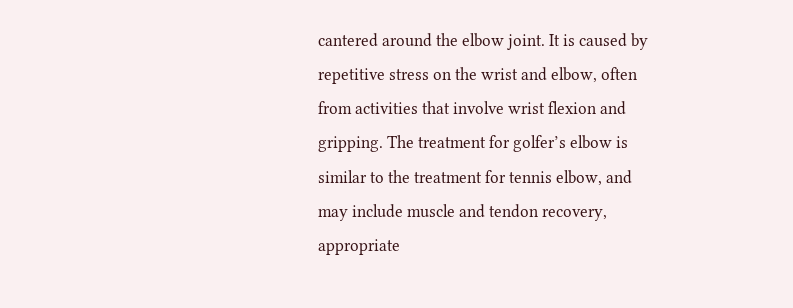cantered around the elbow joint. It is caused by repetitive stress on the wrist and elbow, often from activities that involve wrist flexion and gripping. The treatment for golfer’s elbow is similar to the treatment for tennis elbow, and may include muscle and tendon recovery, appropriate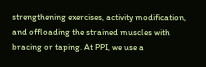strengthening exercises, activity modification, and offloading the strained muscles with bracing or taping. At PPI, we use a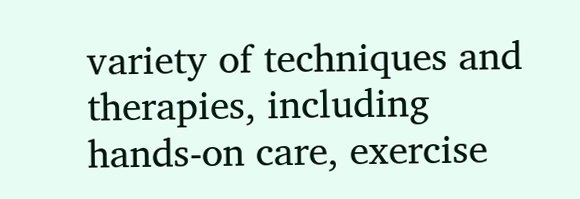variety of techniques and therapies, including hands-on care, exercise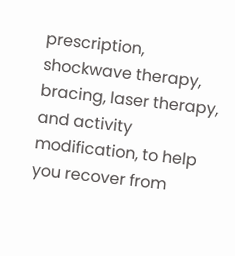prescription, shockwave therapy, bracing, laser therapy, and activity modification, to help you recover from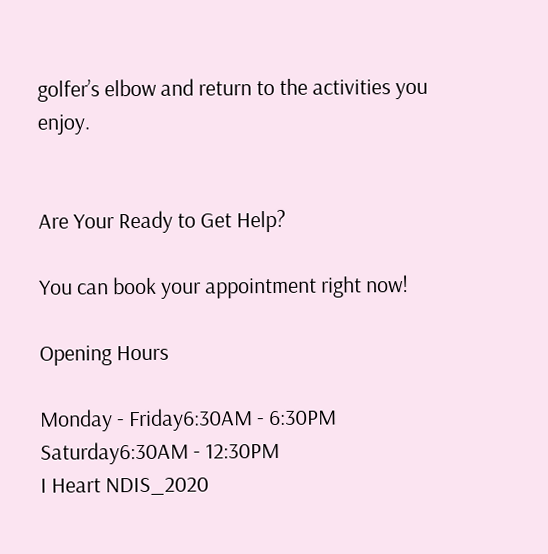golfer’s elbow and return to the activities you enjoy.


Are Your Ready to Get Help?

You can book your appointment right now!

Opening Hours

Monday - Friday6:30AM - 6:30PM
Saturday6:30AM - 12:30PM
I Heart NDIS_2020